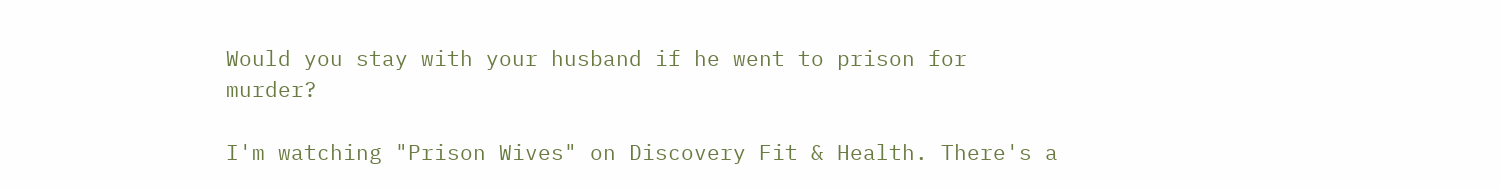Would you stay with your husband if he went to prison for murder?

I'm watching "Prison Wives" on Discovery Fit & Health. There's a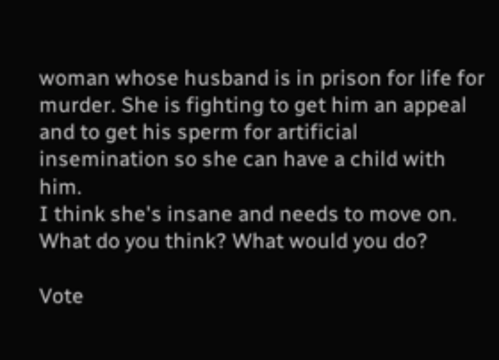woman whose husband is in prison for life for murder. She is fighting to get him an appeal and to get his sperm for artificial insemination so she can have a child with him.
I think she's insane and needs to move on. What do you think? What would you do?

Vote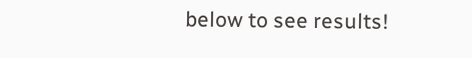below to see results!